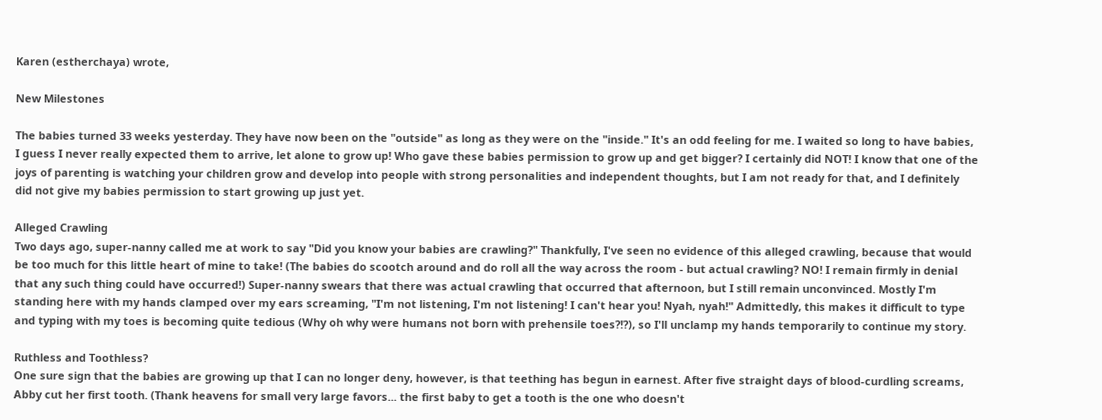Karen (estherchaya) wrote,

New Milestones

The babies turned 33 weeks yesterday. They have now been on the "outside" as long as they were on the "inside." It's an odd feeling for me. I waited so long to have babies, I guess I never really expected them to arrive, let alone to grow up! Who gave these babies permission to grow up and get bigger? I certainly did NOT! I know that one of the joys of parenting is watching your children grow and develop into people with strong personalities and independent thoughts, but I am not ready for that, and I definitely did not give my babies permission to start growing up just yet.

Alleged Crawling
Two days ago, super-nanny called me at work to say "Did you know your babies are crawling?" Thankfully, I've seen no evidence of this alleged crawling, because that would be too much for this little heart of mine to take! (The babies do scootch around and do roll all the way across the room - but actual crawling? NO! I remain firmly in denial that any such thing could have occurred!) Super-nanny swears that there was actual crawling that occurred that afternoon, but I still remain unconvinced. Mostly I'm standing here with my hands clamped over my ears screaming, "I'm not listening, I'm not listening! I can't hear you! Nyah, nyah!" Admittedly, this makes it difficult to type and typing with my toes is becoming quite tedious (Why oh why were humans not born with prehensile toes?!?), so I'll unclamp my hands temporarily to continue my story.

Ruthless and Toothless?
One sure sign that the babies are growing up that I can no longer deny, however, is that teething has begun in earnest. After five straight days of blood-curdling screams, Abby cut her first tooth. (Thank heavens for small very large favors... the first baby to get a tooth is the one who doesn't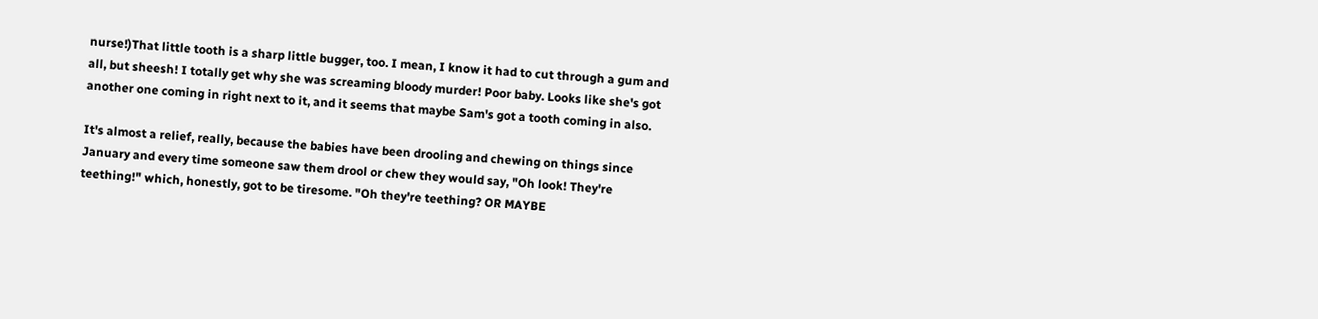nurse!)That little tooth is a sharp little bugger, too. I mean, I know it had to cut through a gum and all, but sheesh! I totally get why she was screaming bloody murder! Poor baby. Looks like she's got another one coming in right next to it, and it seems that maybe Sam's got a tooth coming in also.

It's almost a relief, really, because the babies have been drooling and chewing on things since January and every time someone saw them drool or chew they would say, "Oh look! They're teething!" which, honestly, got to be tiresome. "Oh they're teething? OR MAYBE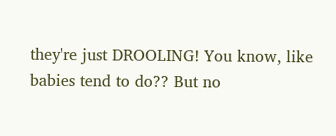they're just DROOLING! You know, like babies tend to do?? But no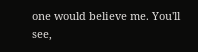one would believe me. You'll see,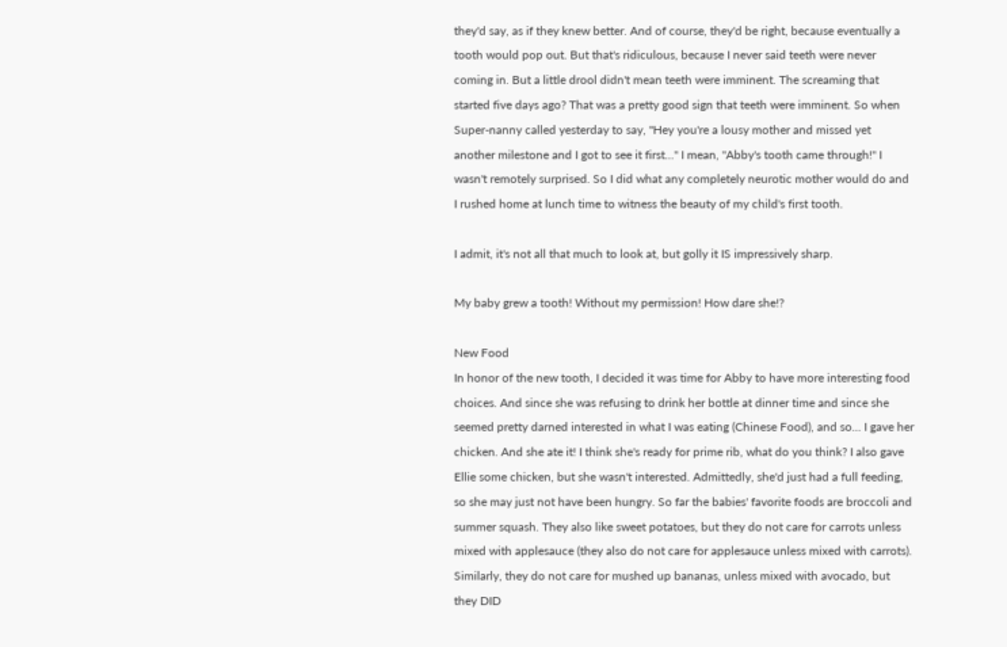they'd say, as if they knew better. And of course, they'd be right, because eventually a tooth would pop out. But that's ridiculous, because I never said teeth were never coming in. But a little drool didn't mean teeth were imminent. The screaming that started five days ago? That was a pretty good sign that teeth were imminent. So when Super-nanny called yesterday to say, "Hey you're a lousy mother and missed yet another milestone and I got to see it first..." I mean, "Abby's tooth came through!" I wasn't remotely surprised. So I did what any completely neurotic mother would do and I rushed home at lunch time to witness the beauty of my child's first tooth.

I admit, it's not all that much to look at, but golly it IS impressively sharp.

My baby grew a tooth! Without my permission! How dare she!?

New Food
In honor of the new tooth, I decided it was time for Abby to have more interesting food choices. And since she was refusing to drink her bottle at dinner time and since she seemed pretty darned interested in what I was eating (Chinese Food), and so... I gave her chicken. And she ate it! I think she's ready for prime rib, what do you think? I also gave Ellie some chicken, but she wasn't interested. Admittedly, she'd just had a full feeding, so she may just not have been hungry. So far the babies' favorite foods are broccoli and summer squash. They also like sweet potatoes, but they do not care for carrots unless mixed with applesauce (they also do not care for applesauce unless mixed with carrots). Similarly, they do not care for mushed up bananas, unless mixed with avocado, but they DID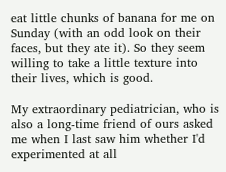eat little chunks of banana for me on Sunday (with an odd look on their faces, but they ate it). So they seem willing to take a little texture into their lives, which is good.

My extraordinary pediatrician, who is also a long-time friend of ours asked me when I last saw him whether I'd experimented at all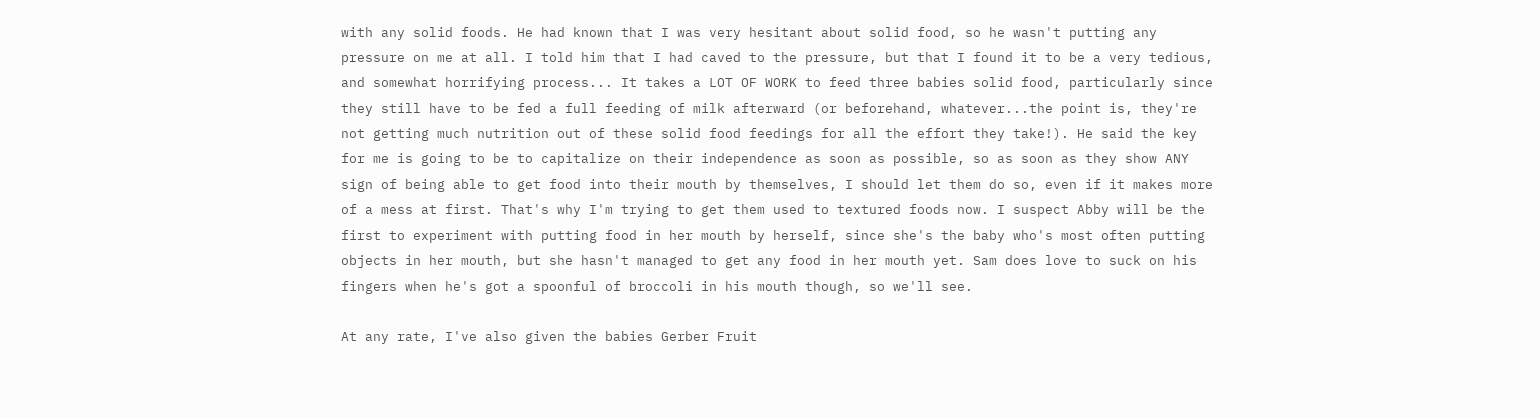with any solid foods. He had known that I was very hesitant about solid food, so he wasn't putting any pressure on me at all. I told him that I had caved to the pressure, but that I found it to be a very tedious, and somewhat horrifying process... It takes a LOT OF WORK to feed three babies solid food, particularly since they still have to be fed a full feeding of milk afterward (or beforehand, whatever...the point is, they're not getting much nutrition out of these solid food feedings for all the effort they take!). He said the key for me is going to be to capitalize on their independence as soon as possible, so as soon as they show ANY sign of being able to get food into their mouth by themselves, I should let them do so, even if it makes more of a mess at first. That's why I'm trying to get them used to textured foods now. I suspect Abby will be the first to experiment with putting food in her mouth by herself, since she's the baby who's most often putting objects in her mouth, but she hasn't managed to get any food in her mouth yet. Sam does love to suck on his fingers when he's got a spoonful of broccoli in his mouth though, so we'll see.

At any rate, I've also given the babies Gerber Fruit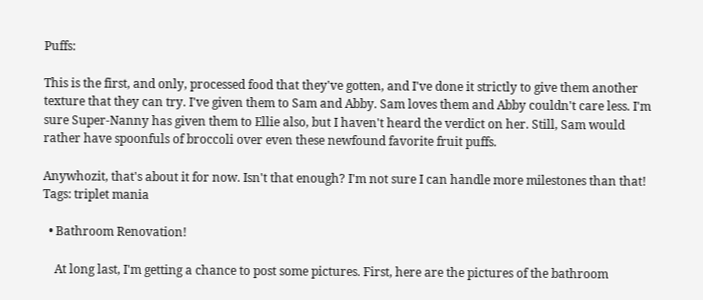Puffs:

This is the first, and only, processed food that they've gotten, and I've done it strictly to give them another texture that they can try. I've given them to Sam and Abby. Sam loves them and Abby couldn't care less. I'm sure Super-Nanny has given them to Ellie also, but I haven't heard the verdict on her. Still, Sam would rather have spoonfuls of broccoli over even these newfound favorite fruit puffs.

Anywhozit, that's about it for now. Isn't that enough? I'm not sure I can handle more milestones than that!
Tags: triplet mania

  • Bathroom Renovation!

    At long last, I'm getting a chance to post some pictures. First, here are the pictures of the bathroom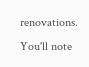renovations. You'll note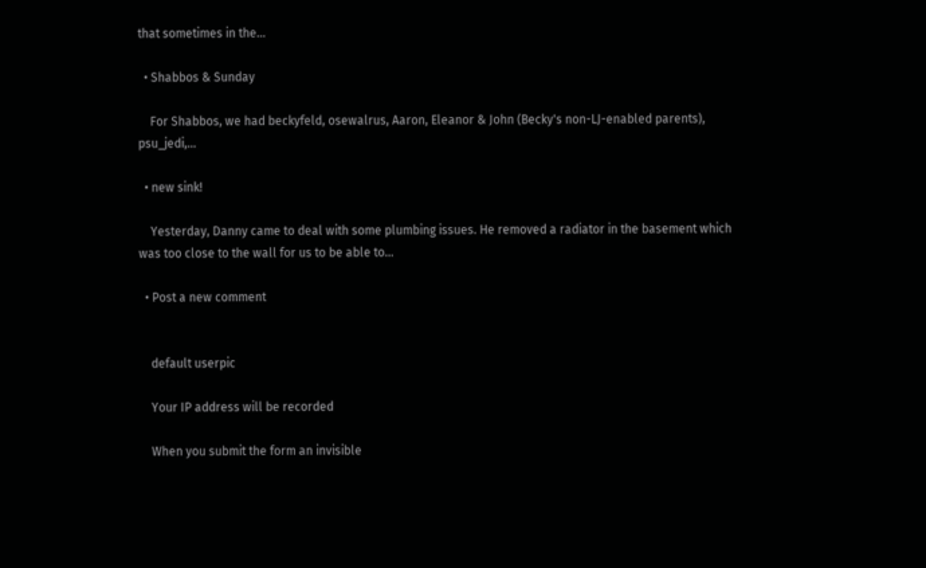that sometimes in the…

  • Shabbos & Sunday

    For Shabbos, we had beckyfeld, osewalrus, Aaron, Eleanor & John (Becky's non-LJ-enabled parents), psu_jedi,…

  • new sink!

    Yesterday, Danny came to deal with some plumbing issues. He removed a radiator in the basement which was too close to the wall for us to be able to…

  • Post a new comment


    default userpic

    Your IP address will be recorded

    When you submit the form an invisible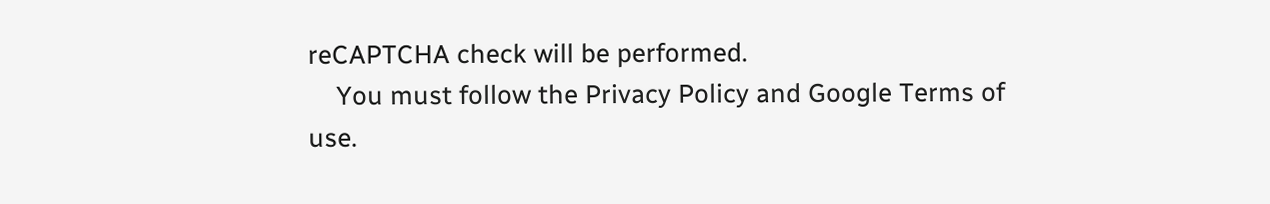reCAPTCHA check will be performed.
    You must follow the Privacy Policy and Google Terms of use.